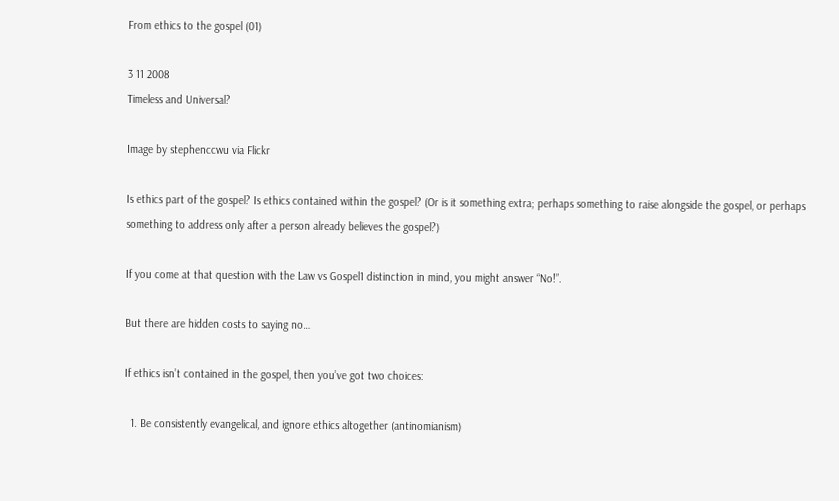From ethics to the gospel (01)

3 11 2008
Timeless and Universal?

Image by stephenccwu via Flickr

Is ethics part of the gospel? Is ethics contained within the gospel? (Or is it something extra; perhaps something to raise alongside the gospel, or perhaps something to address only after a person already believes the gospel?)

If you come at that question with the Law vs Gospel1 distinction in mind, you might answer “No!”.

But there are hidden costs to saying no…

If ethics isn’t contained in the gospel, then you’ve got two choices:

  1. Be consistently evangelical, and ignore ethics altogether (antinomianism)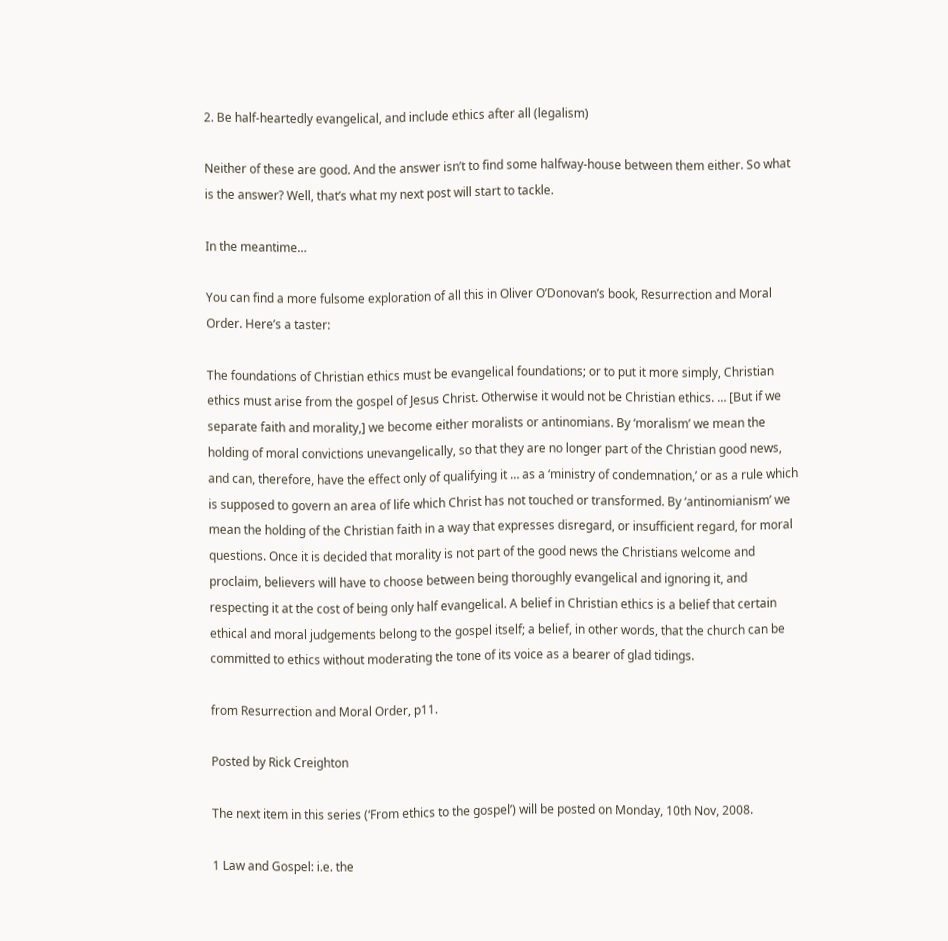2. Be half-heartedly evangelical, and include ethics after all (legalism)

Neither of these are good. And the answer isn’t to find some halfway-house between them either. So what is the answer? Well, that’s what my next post will start to tackle.

In the meantime…

You can find a more fulsome exploration of all this in Oliver O’Donovan’s book, Resurrection and Moral Order. Here’s a taster:

The foundations of Christian ethics must be evangelical foundations; or to put it more simply, Christian ethics must arise from the gospel of Jesus Christ. Otherwise it would not be Christian ethics. … [But if we separate faith and morality,] we become either moralists or antinomians. By ‘moralism’ we mean the holding of moral convictions unevangelically, so that they are no longer part of the Christian good news, and can, therefore, have the effect only of qualifying it … as a ‘ministry of condemnation,’ or as a rule which is supposed to govern an area of life which Christ has not touched or transformed. By ‘antinomianism’ we mean the holding of the Christian faith in a way that expresses disregard, or insufficient regard, for moral questions. Once it is decided that morality is not part of the good news the Christians welcome and proclaim, believers will have to choose between being thoroughly evangelical and ignoring it, and respecting it at the cost of being only half evangelical. A belief in Christian ethics is a belief that certain ethical and moral judgements belong to the gospel itself; a belief, in other words, that the church can be committed to ethics without moderating the tone of its voice as a bearer of glad tidings.

from Resurrection and Moral Order, p11.

Posted by Rick Creighton

The next item in this series (‘From ethics to the gospel’) will be posted on Monday, 10th Nov, 2008.

1 Law and Gospel: i.e. the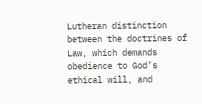Lutheran distinction between the doctrines of Law, which demands obedience to God’s ethical will, and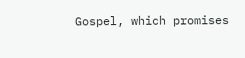Gospel, which promises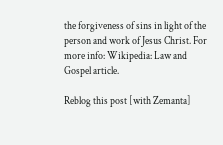the forgiveness of sins in light of the person and work of Jesus Christ. For more info: Wikipedia: Law and Gospel article.

Reblog this post [with Zemanta]